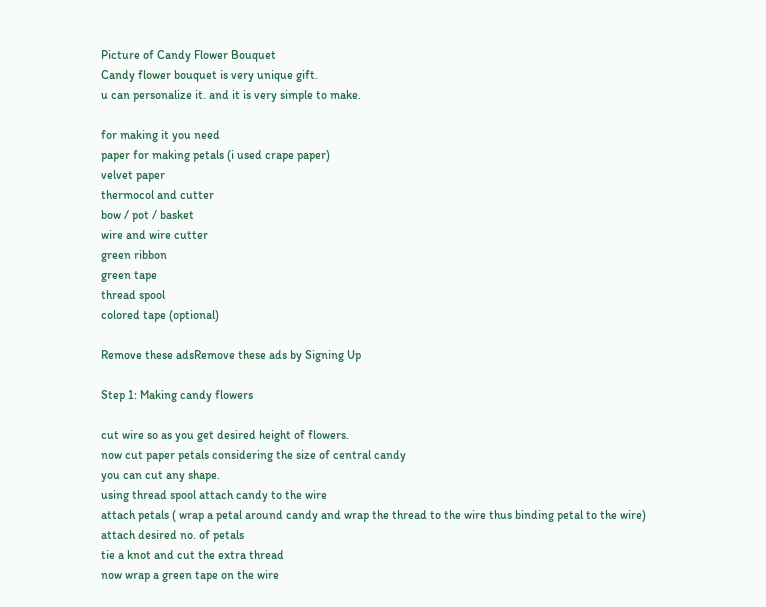Picture of Candy Flower Bouquet
Candy flower bouquet is very unique gift.
u can personalize it. and it is very simple to make.

for making it you need
paper for making petals (i used crape paper)
velvet paper
thermocol and cutter
bow / pot / basket
wire and wire cutter
green ribbon
green tape
thread spool
colored tape (optional)

Remove these adsRemove these ads by Signing Up

Step 1: Making candy flowers

cut wire so as you get desired height of flowers.
now cut paper petals considering the size of central candy
you can cut any shape.
using thread spool attach candy to the wire
attach petals ( wrap a petal around candy and wrap the thread to the wire thus binding petal to the wire)
attach desired no. of petals
tie a knot and cut the extra thread
now wrap a green tape on the wire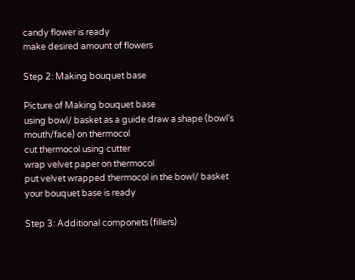candy flower is ready
make desired amount of flowers

Step 2: Making bouquet base

Picture of Making bouquet base
using bowl/ basket as a guide draw a shape (bowl's mouth/face) on thermocol
cut thermocol using cutter
wrap velvet paper on thermocol
put velvet wrapped thermocol in the bowl/ basket
your bouquet base is ready

Step 3: Additional componets (fillers)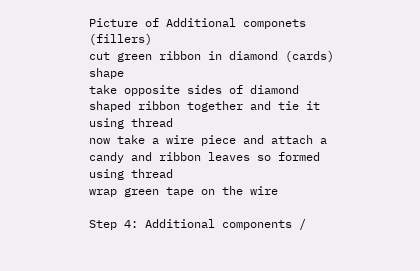Picture of Additional componets (fillers)
cut green ribbon in diamond (cards) shape
take opposite sides of diamond shaped ribbon together and tie it using thread
now take a wire piece and attach a candy and ribbon leaves so formed using thread
wrap green tape on the wire

Step 4: Additional components /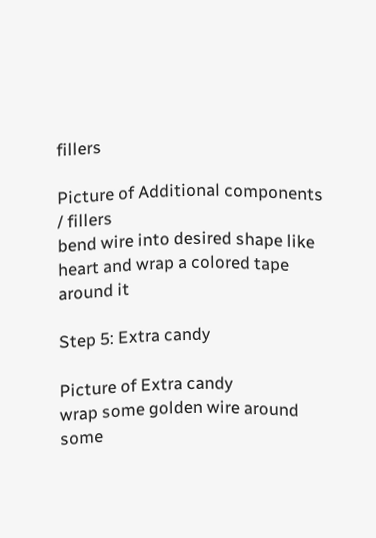fillers

Picture of Additional components / fillers
bend wire into desired shape like heart and wrap a colored tape around it

Step 5: Extra candy

Picture of Extra candy
wrap some golden wire around some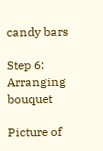candy bars

Step 6: Arranging bouquet

Picture of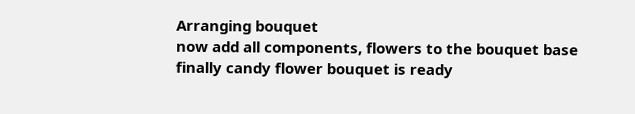Arranging bouquet
now add all components, flowers to the bouquet base
finally candy flower bouquet is ready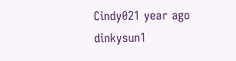Cindy021 year ago
dinkysun1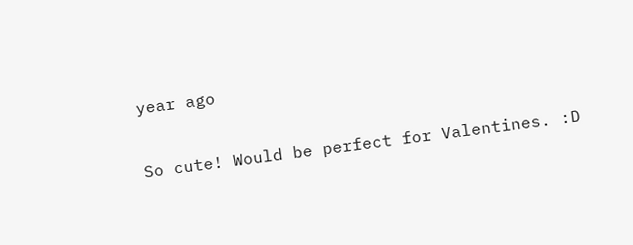year ago

So cute! Would be perfect for Valentines. :D